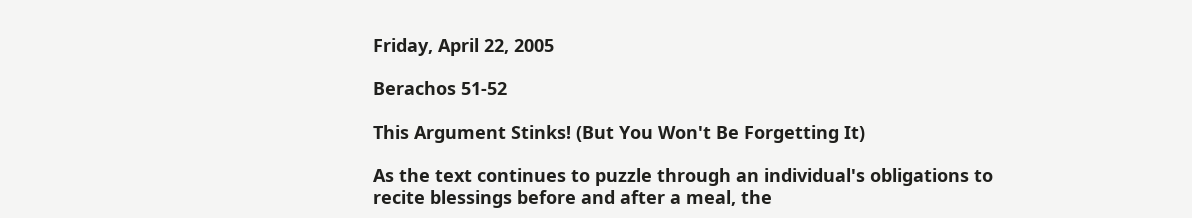Friday, April 22, 2005

Berachos 51-52

This Argument Stinks! (But You Won't Be Forgetting It)

As the text continues to puzzle through an individual's obligations to recite blessings before and after a meal, the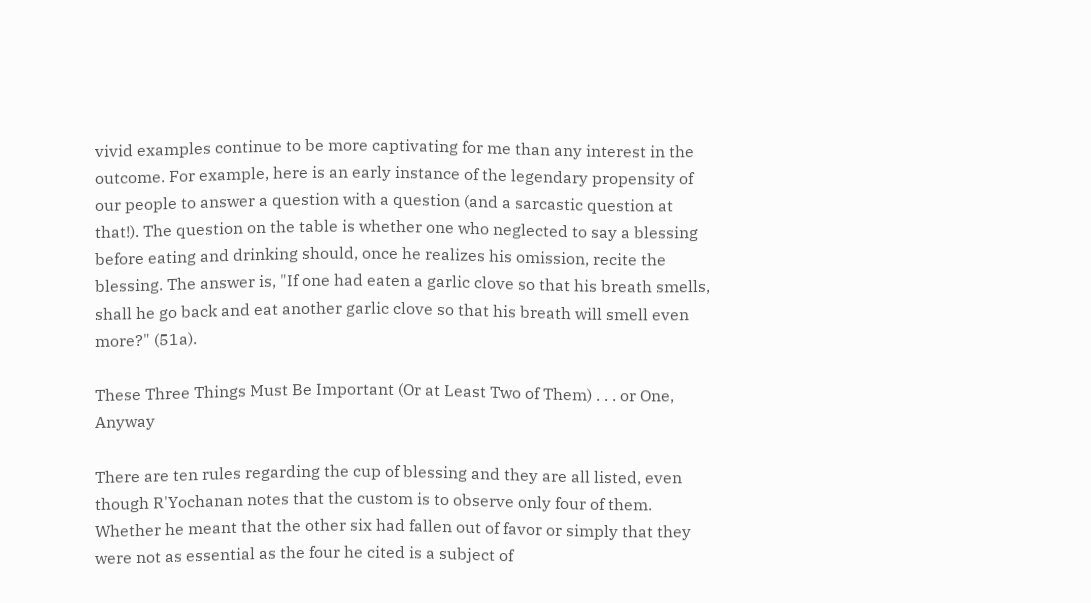vivid examples continue to be more captivating for me than any interest in the outcome. For example, here is an early instance of the legendary propensity of our people to answer a question with a question (and a sarcastic question at that!). The question on the table is whether one who neglected to say a blessing before eating and drinking should, once he realizes his omission, recite the blessing. The answer is, "If one had eaten a garlic clove so that his breath smells, shall he go back and eat another garlic clove so that his breath will smell even more?" (51a).

These Three Things Must Be Important (Or at Least Two of Them) . . . or One, Anyway

There are ten rules regarding the cup of blessing and they are all listed, even though R'Yochanan notes that the custom is to observe only four of them. Whether he meant that the other six had fallen out of favor or simply that they were not as essential as the four he cited is a subject of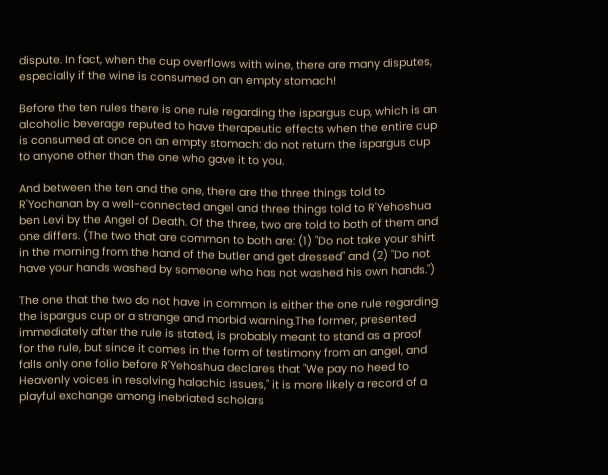dispute. In fact, when the cup overflows with wine, there are many disputes, especially if the wine is consumed on an empty stomach!

Before the ten rules there is one rule regarding the ispargus cup, which is an alcoholic beverage reputed to have therapeutic effects when the entire cup is consumed at once on an empty stomach: do not return the ispargus cup to anyone other than the one who gave it to you.

And between the ten and the one, there are the three things told to R'Yochanan by a well-connected angel and three things told to R'Yehoshua ben Levi by the Angel of Death. Of the three, two are told to both of them and one differs. (The two that are common to both are: (1) "Do not take your shirt in the morning from the hand of the butler and get dressed" and (2) "Do not have your hands washed by someone who has not washed his own hands.")

The one that the two do not have in common is either the one rule regarding the ispargus cup or a strange and morbid warning.The former, presented immediately after the rule is stated, is probably meant to stand as a proof for the rule, but since it comes in the form of testimony from an angel, and falls only one folio before R'Yehoshua declares that "We pay no heed to Heavenly voices in resolving halachic issues," it is more likely a record of a playful exchange among inebriated scholars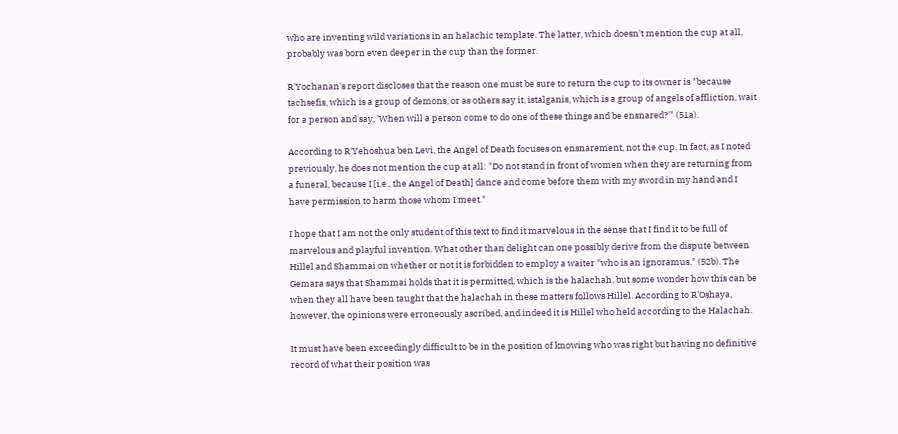who are inventing wild variations in an halachic template. The latter, which doesn't mention the cup at all, probably was born even deeper in the cup than the former.

R'Yochanan's report discloses that the reason one must be sure to return the cup to its owner is "because tachsefis, which is a group of demons, or as others say it, istalganis, which is a group of angels of affliction, wait for a person and say, 'When will a person come to do one of these things and be ensnared?'" (51a).

According to R'Yehoshua ben Levi, the Angel of Death focuses on ensnarement, not the cup. In fact, as I noted previously, he does not mention the cup at all: "Do not stand in front of women when they are returning from a funeral, because I [i.e., the Angel of Death] dance and come before them with my sword in my hand and I have permission to harm those whom I meet."

I hope that I am not the only student of this text to find it marvelous in the sense that I find it to be full of marvelous and playful invention. What other than delight can one possibly derive from the dispute between Hillel and Shammai on whether or not it is forbidden to employ a waiter "who is an ignoramus." (52b). The Gemara says that Shammai holds that it is permitted, which is the halachah, but some wonder how this can be when they all have been taught that the halachah in these matters follows Hillel. According to R'Oshaya, however, the opinions were erroneously ascribed, and indeed it is Hillel who held according to the Halachah.

It must have been exceedingly difficult to be in the position of knowing who was right but having no definitive record of what their position was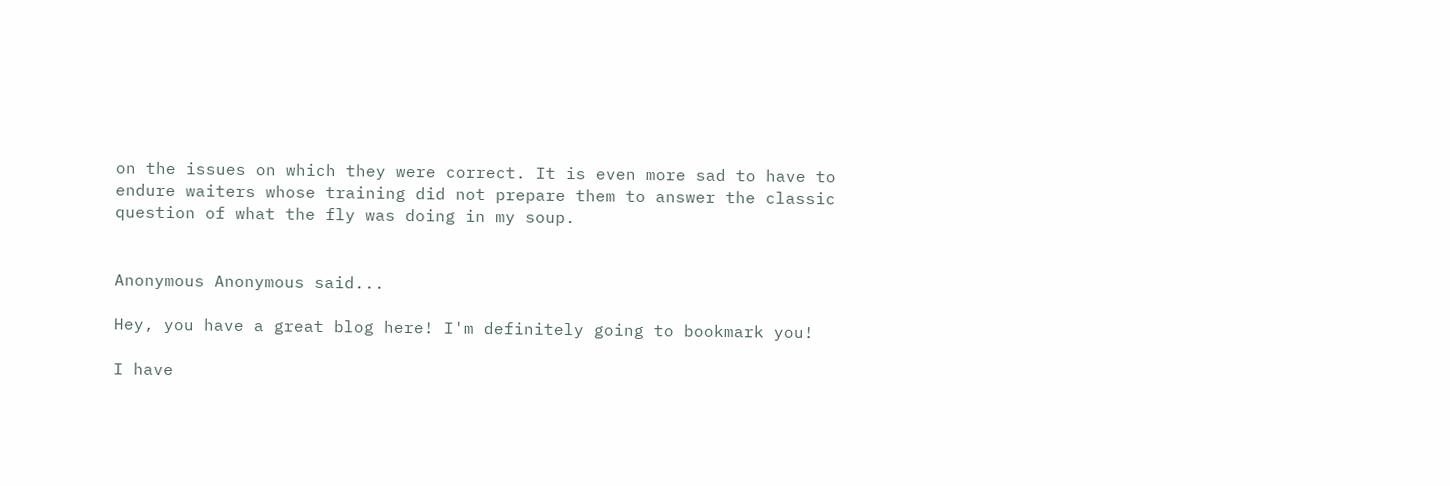on the issues on which they were correct. It is even more sad to have to endure waiters whose training did not prepare them to answer the classic question of what the fly was doing in my soup.


Anonymous Anonymous said...

Hey, you have a great blog here! I'm definitely going to bookmark you!

I have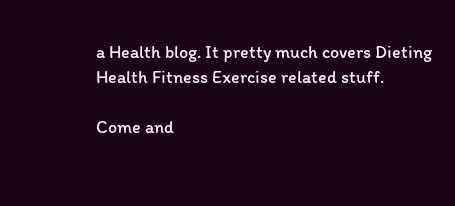a Health blog. It pretty much covers Dieting Health Fitness Exercise related stuff.

Come and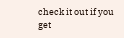check it out if you get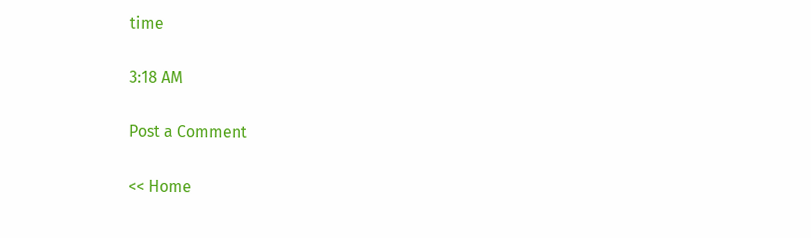time

3:18 AM

Post a Comment

<< Home